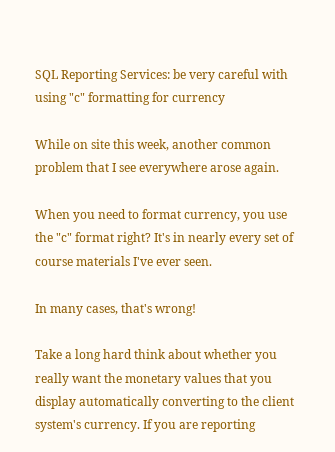SQL Reporting Services: be very careful with using "c" formatting for currency

While on site this week, another common problem that I see everywhere arose again.

When you need to format currency, you use the "c" format right? It's in nearly every set of course materials I've ever seen.

In many cases, that's wrong!

Take a long hard think about whether you really want the monetary values that you display automatically converting to the client system's currency. If you are reporting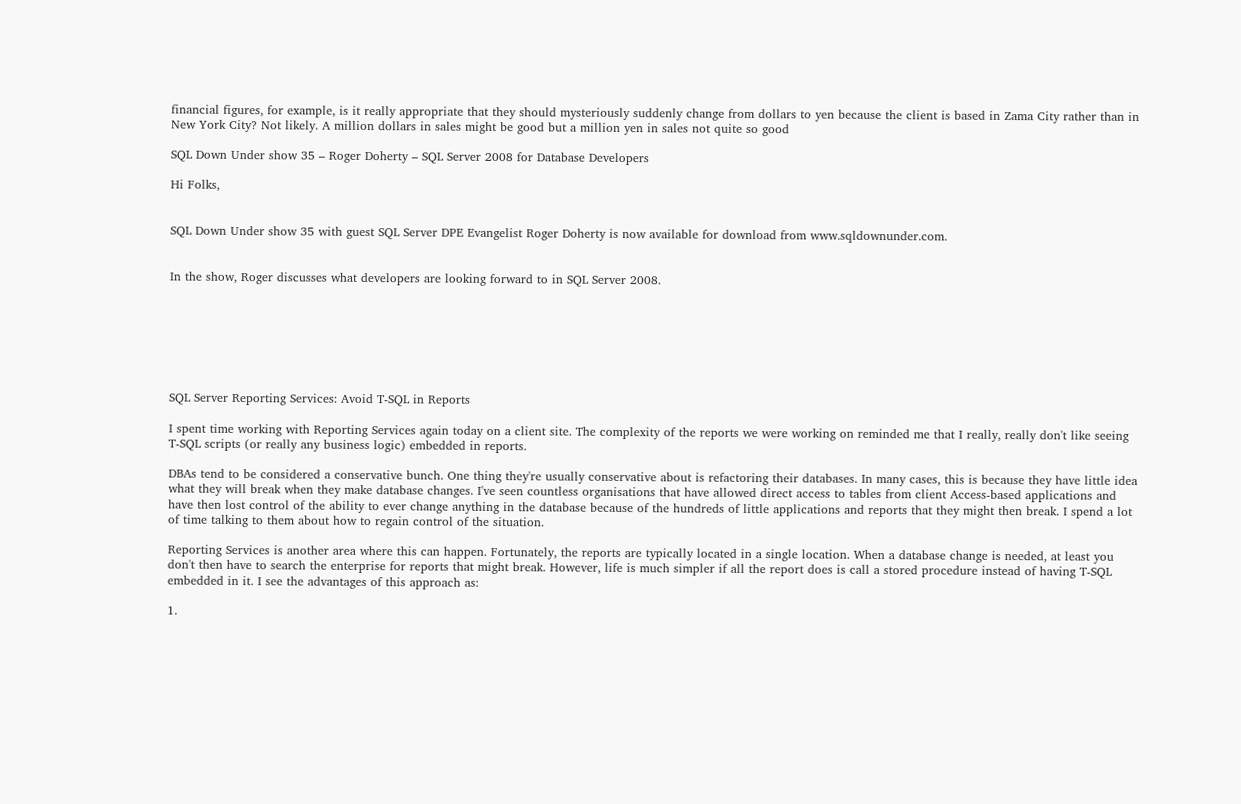financial figures, for example, is it really appropriate that they should mysteriously suddenly change from dollars to yen because the client is based in Zama City rather than in New York City? Not likely. A million dollars in sales might be good but a million yen in sales not quite so good

SQL Down Under show 35 – Roger Doherty – SQL Server 2008 for Database Developers

Hi Folks,


SQL Down Under show 35 with guest SQL Server DPE Evangelist Roger Doherty is now available for download from www.sqldownunder.com.


In the show, Roger discusses what developers are looking forward to in SQL Server 2008.







SQL Server Reporting Services: Avoid T-SQL in Reports

I spent time working with Reporting Services again today on a client site. The complexity of the reports we were working on reminded me that I really, really don't like seeing T-SQL scripts (or really any business logic) embedded in reports.

DBAs tend to be considered a conservative bunch. One thing they're usually conservative about is refactoring their databases. In many cases, this is because they have little idea what they will break when they make database changes. I've seen countless organisations that have allowed direct access to tables from client Access-based applications and have then lost control of the ability to ever change anything in the database because of the hundreds of little applications and reports that they might then break. I spend a lot of time talking to them about how to regain control of the situation.

Reporting Services is another area where this can happen. Fortunately, the reports are typically located in a single location. When a database change is needed, at least you don't then have to search the enterprise for reports that might break. However, life is much simpler if all the report does is call a stored procedure instead of having T-SQL embedded in it. I see the advantages of this approach as:

1.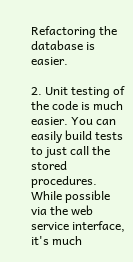Refactoring the database is easier.

2. Unit testing of the code is much easier. You can easily build tests to just call the stored procedures. While possible via the web service interface, it's much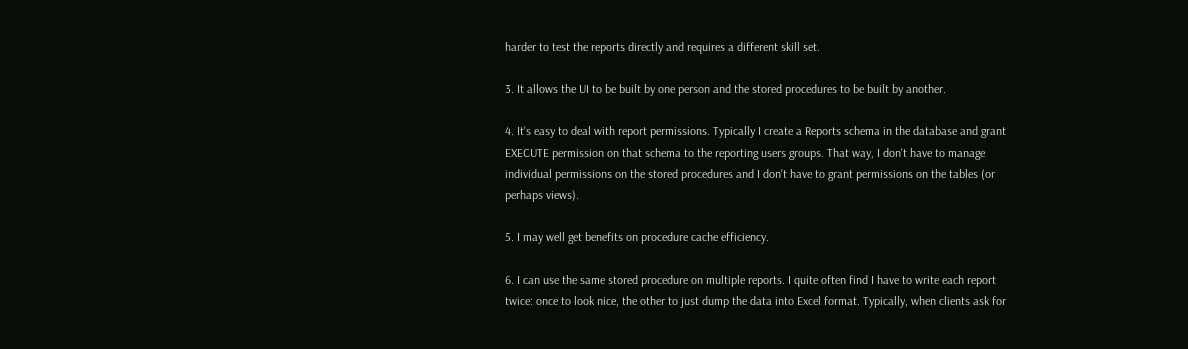harder to test the reports directly and requires a different skill set.

3. It allows the UI to be built by one person and the stored procedures to be built by another.

4. It's easy to deal with report permissions. Typically I create a Reports schema in the database and grant EXECUTE permission on that schema to the reporting users groups. That way, I don't have to manage individual permissions on the stored procedures and I don't have to grant permissions on the tables (or perhaps views).

5. I may well get benefits on procedure cache efficiency.

6. I can use the same stored procedure on multiple reports. I quite often find I have to write each report twice: once to look nice, the other to just dump the data into Excel format. Typically, when clients ask for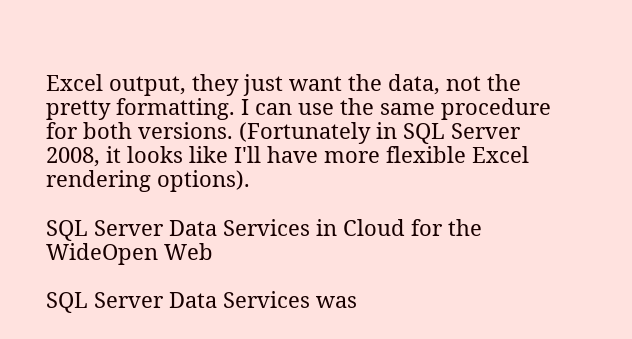Excel output, they just want the data, not the pretty formatting. I can use the same procedure for both versions. (Fortunately in SQL Server 2008, it looks like I'll have more flexible Excel rendering options).

SQL Server Data Services in Cloud for the WideOpen Web

SQL Server Data Services was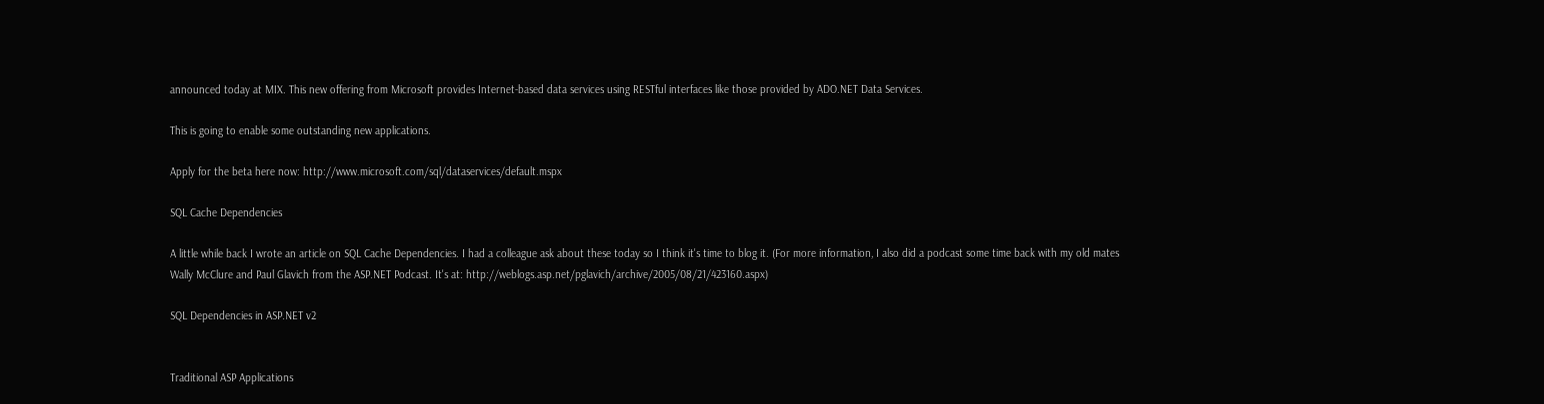announced today at MIX. This new offering from Microsoft provides Internet-based data services using RESTful interfaces like those provided by ADO.NET Data Services.

This is going to enable some outstanding new applications.

Apply for the beta here now: http://www.microsoft.com/sql/dataservices/default.mspx

SQL Cache Dependencies

A little while back I wrote an article on SQL Cache Dependencies. I had a colleague ask about these today so I think it's time to blog it. (For more information, I also did a podcast some time back with my old mates Wally McClure and Paul Glavich from the ASP.NET Podcast. It's at: http://weblogs.asp.net/pglavich/archive/2005/08/21/423160.aspx)

SQL Dependencies in ASP.NET v2


Traditional ASP Applications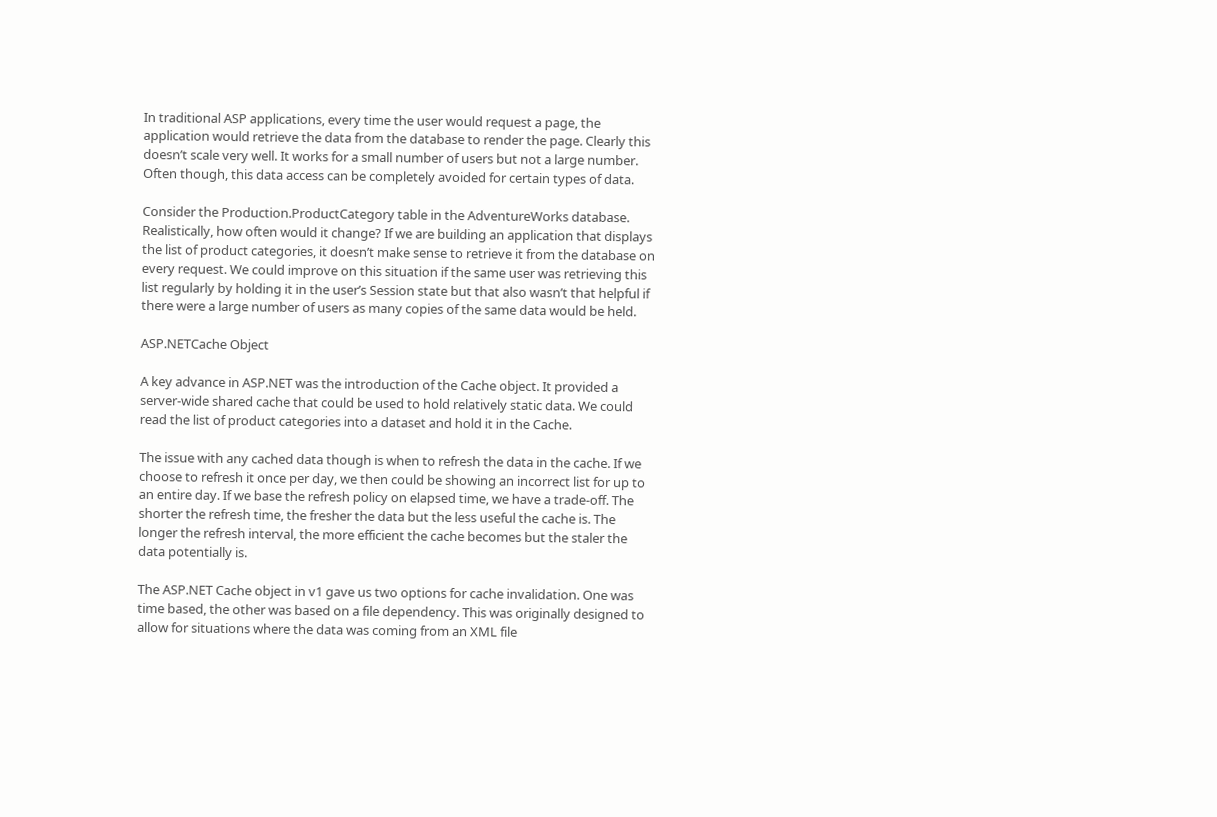In traditional ASP applications, every time the user would request a page, the application would retrieve the data from the database to render the page. Clearly this doesn’t scale very well. It works for a small number of users but not a large number. Often though, this data access can be completely avoided for certain types of data.

Consider the Production.ProductCategory table in the AdventureWorks database. Realistically, how often would it change? If we are building an application that displays the list of product categories, it doesn’t make sense to retrieve it from the database on every request. We could improve on this situation if the same user was retrieving this list regularly by holding it in the user’s Session state but that also wasn’t that helpful if there were a large number of users as many copies of the same data would be held.

ASP.NETCache Object

A key advance in ASP.NET was the introduction of the Cache object. It provided a server-wide shared cache that could be used to hold relatively static data. We could read the list of product categories into a dataset and hold it in the Cache.

The issue with any cached data though is when to refresh the data in the cache. If we choose to refresh it once per day, we then could be showing an incorrect list for up to an entire day. If we base the refresh policy on elapsed time, we have a trade-off. The shorter the refresh time, the fresher the data but the less useful the cache is. The longer the refresh interval, the more efficient the cache becomes but the staler the data potentially is.

The ASP.NET Cache object in v1 gave us two options for cache invalidation. One was time based, the other was based on a file dependency. This was originally designed to allow for situations where the data was coming from an XML file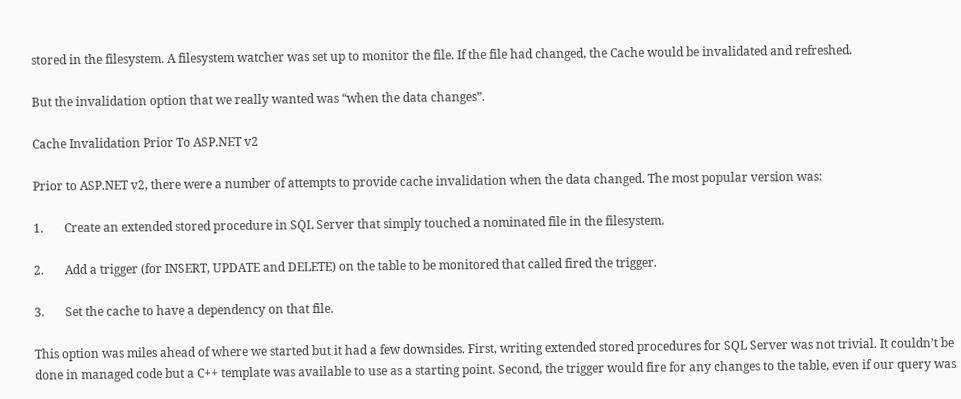stored in the filesystem. A filesystem watcher was set up to monitor the file. If the file had changed, the Cache would be invalidated and refreshed.

But the invalidation option that we really wanted was “when the data changes”.

Cache Invalidation Prior To ASP.NET v2

Prior to ASP.NET v2, there were a number of attempts to provide cache invalidation when the data changed. The most popular version was:

1.       Create an extended stored procedure in SQL Server that simply touched a nominated file in the filesystem.

2.       Add a trigger (for INSERT, UPDATE and DELETE) on the table to be monitored that called fired the trigger.

3.       Set the cache to have a dependency on that file.

This option was miles ahead of where we started but it had a few downsides. First, writing extended stored procedures for SQL Server was not trivial. It couldn’t be done in managed code but a C++ template was available to use as a starting point. Second, the trigger would fire for any changes to the table, even if our query was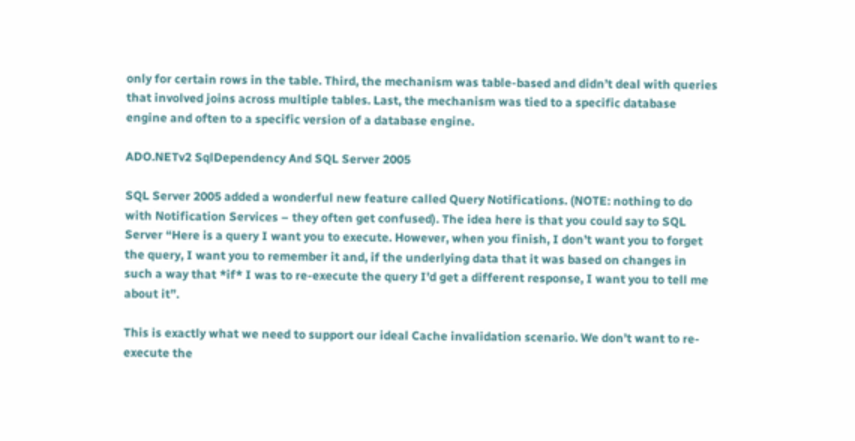only for certain rows in the table. Third, the mechanism was table-based and didn’t deal with queries that involved joins across multiple tables. Last, the mechanism was tied to a specific database engine and often to a specific version of a database engine.

ADO.NETv2 SqlDependency And SQL Server 2005

SQL Server 2005 added a wonderful new feature called Query Notifications. (NOTE: nothing to do with Notification Services – they often get confused). The idea here is that you could say to SQL Server “Here is a query I want you to execute. However, when you finish, I don’t want you to forget the query, I want you to remember it and, if the underlying data that it was based on changes in such a way that *if* I was to re-execute the query I’d get a different response, I want you to tell me about it”.

This is exactly what we need to support our ideal Cache invalidation scenario. We don’t want to re-execute the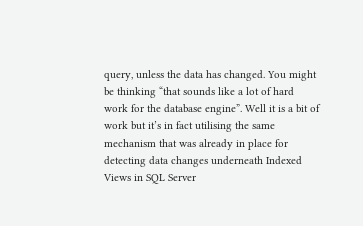query, unless the data has changed. You might be thinking “that sounds like a lot of hard work for the database engine”. Well it is a bit of work but it’s in fact utilising the same mechanism that was already in place for detecting data changes underneath Indexed Views in SQL Server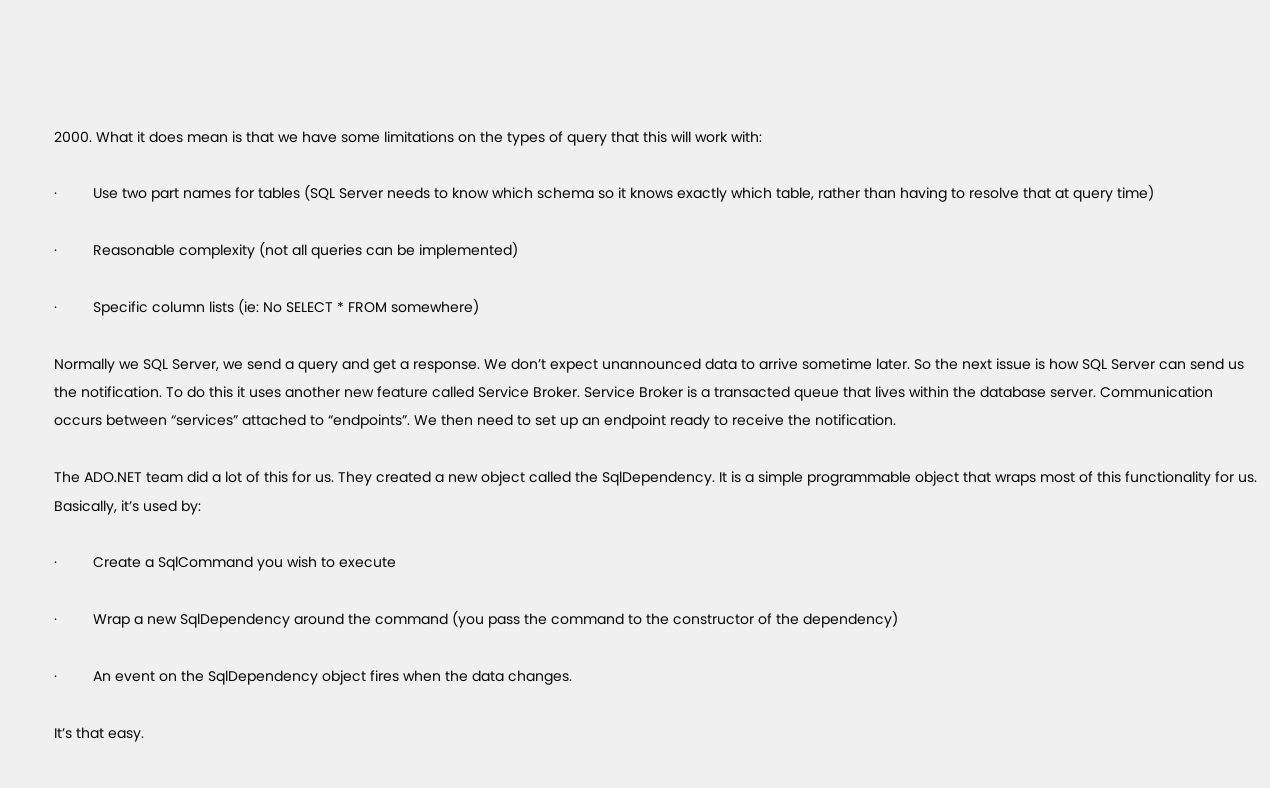2000. What it does mean is that we have some limitations on the types of query that this will work with:

·         Use two part names for tables (SQL Server needs to know which schema so it knows exactly which table, rather than having to resolve that at query time)

·         Reasonable complexity (not all queries can be implemented)

·         Specific column lists (ie: No SELECT * FROM somewhere)

Normally we SQL Server, we send a query and get a response. We don’t expect unannounced data to arrive sometime later. So the next issue is how SQL Server can send us the notification. To do this it uses another new feature called Service Broker. Service Broker is a transacted queue that lives within the database server. Communication occurs between “services” attached to “endpoints”. We then need to set up an endpoint ready to receive the notification.

The ADO.NET team did a lot of this for us. They created a new object called the SqlDependency. It is a simple programmable object that wraps most of this functionality for us. Basically, it’s used by:

·         Create a SqlCommand you wish to execute

·         Wrap a new SqlDependency around the command (you pass the command to the constructor of the dependency)

·         An event on the SqlDependency object fires when the data changes.

It’s that easy.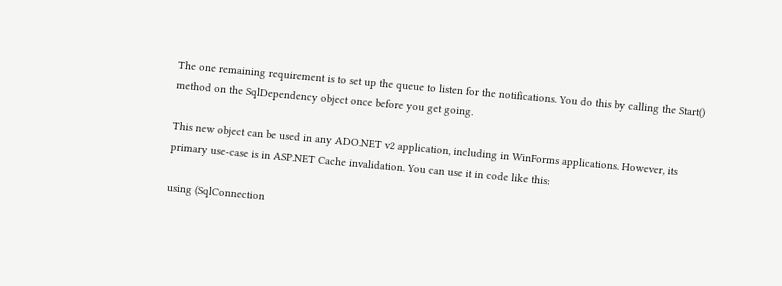The one remaining requirement is to set up the queue to listen for the notifications. You do this by calling the Start() method on the SqlDependency object once before you get going.

This new object can be used in any ADO.NET v2 application, including in WinForms applications. However, its primary use-case is in ASP.NET Cache invalidation. You can use it in code like this:

using (SqlConnection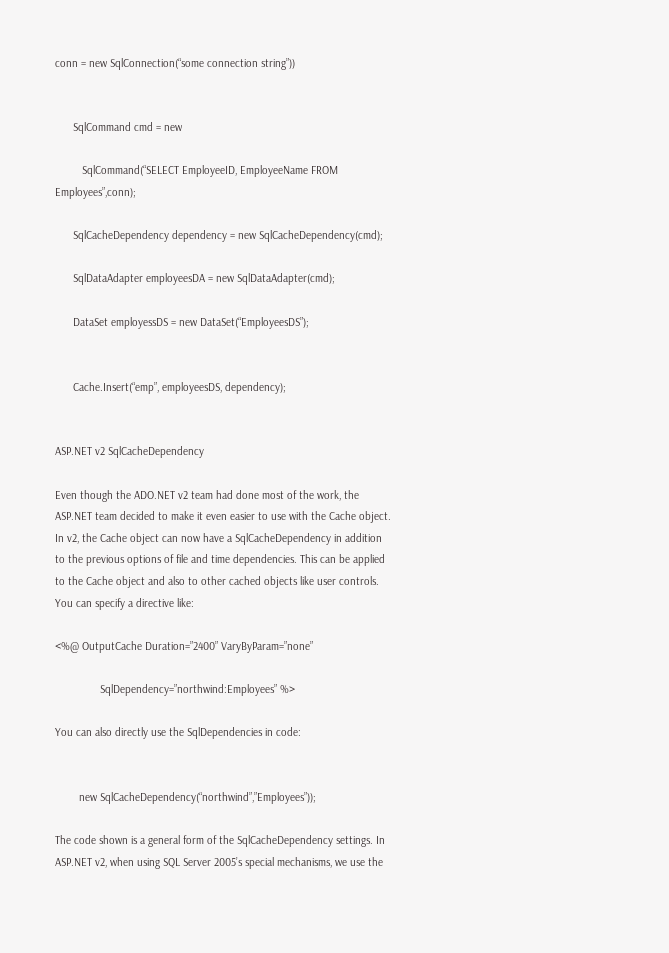conn = new SqlConnection(“some connection string”))


      SqlCommand cmd = new

         SqlCommand(“SELECT EmployeeID, EmployeeName FROM Employees”,conn);

      SqlCacheDependency dependency = new SqlCacheDependency(cmd);

      SqlDataAdapter employeesDA = new SqlDataAdapter(cmd);

      DataSet employessDS = new DataSet(“EmployeesDS”);


      Cache.Insert(“emp”, employeesDS, dependency);


ASP.NET v2 SqlCacheDependency

Even though the ADO.NET v2 team had done most of the work, the ASP.NET team decided to make it even easier to use with the Cache object. In v2, the Cache object can now have a SqlCacheDependency in addition to the previous options of file and time dependencies. This can be applied to the Cache object and also to other cached objects like user controls. You can specify a directive like:

<%@ OutputCache Duration=”2400” VaryByParam=”none”

               SqlDependency=”northwind:Employees” %>

You can also directly use the SqlDependencies in code:


        new SqlCacheDependency(“northwind”,”Employees”));

The code shown is a general form of the SqlCacheDependency settings. In ASP.NET v2, when using SQL Server 2005’s special mechanisms, we use the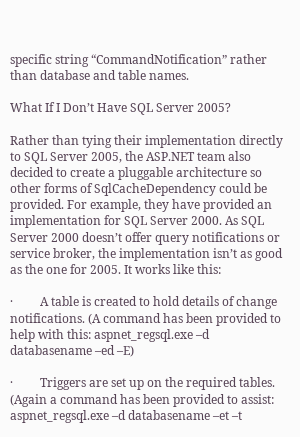specific string “CommandNotification” rather than database and table names.

What If I Don’t Have SQL Server 2005?

Rather than tying their implementation directly to SQL Server 2005, the ASP.NET team also decided to create a pluggable architecture so other forms of SqlCacheDependency could be provided. For example, they have provided an implementation for SQL Server 2000. As SQL Server 2000 doesn’t offer query notifications or service broker, the implementation isn’t as good as the one for 2005. It works like this:

·         A table is created to hold details of change notifications. (A command has been provided to help with this: aspnet_regsql.exe –d databasename –ed –E)

·         Triggers are set up on the required tables. (Again a command has been provided to assist: aspnet_regsql.exe –d databasename –et –t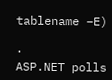tablename –E)

·         ASP.NET polls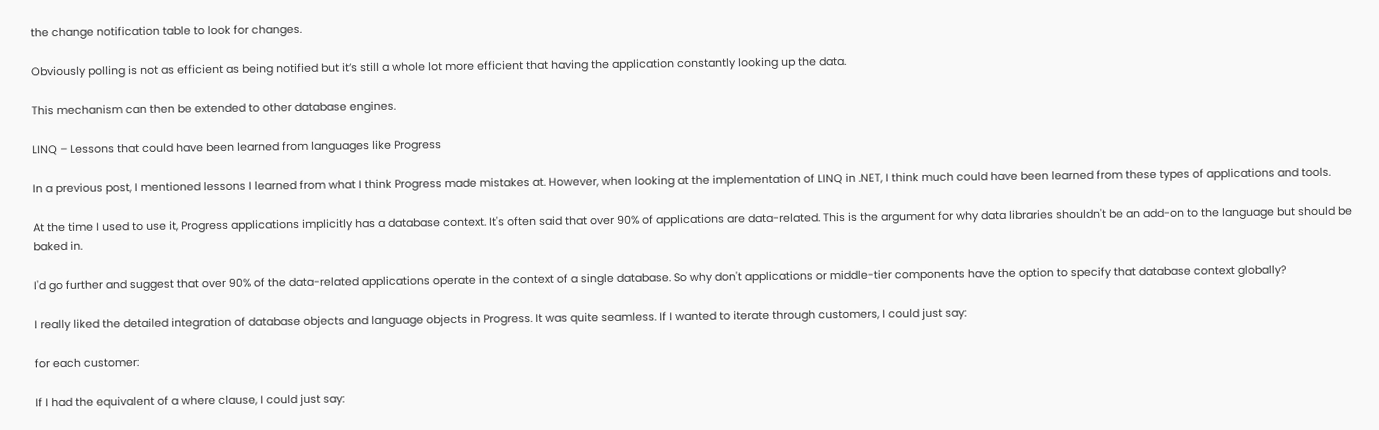the change notification table to look for changes.

Obviously polling is not as efficient as being notified but it’s still a whole lot more efficient that having the application constantly looking up the data.

This mechanism can then be extended to other database engines.

LINQ – Lessons that could have been learned from languages like Progress

In a previous post, I mentioned lessons I learned from what I think Progress made mistakes at. However, when looking at the implementation of LINQ in .NET, I think much could have been learned from these types of applications and tools.

At the time I used to use it, Progress applications implicitly has a database context. It's often said that over 90% of applications are data-related. This is the argument for why data libraries shouldn't be an add-on to the language but should be baked in.

I'd go further and suggest that over 90% of the data-related applications operate in the context of a single database. So why don't applications or middle-tier components have the option to specify that database context globally?

I really liked the detailed integration of database objects and language objects in Progress. It was quite seamless. If I wanted to iterate through customers, I could just say:

for each customer:

If I had the equivalent of a where clause, I could just say: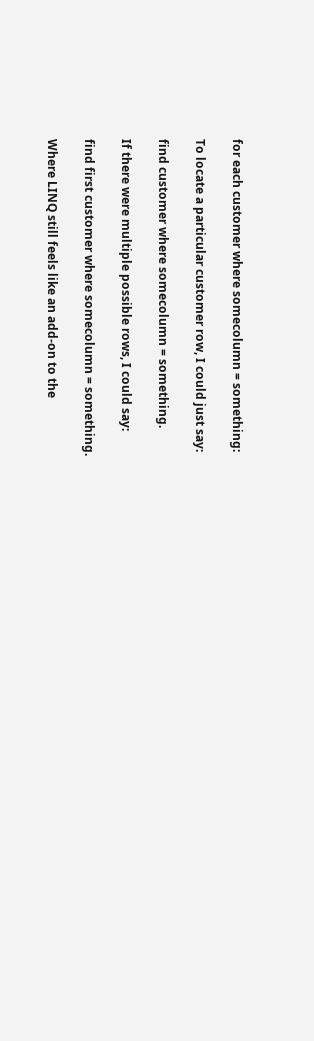for each customer where somecolumn = something:

To locate a particular customer row, I could just say:

find customer where somecolumn = something.

If there were multiple possible rows, I could say:

find first customer where somecolumn = something.

Where LINQ still feels like an add-on to the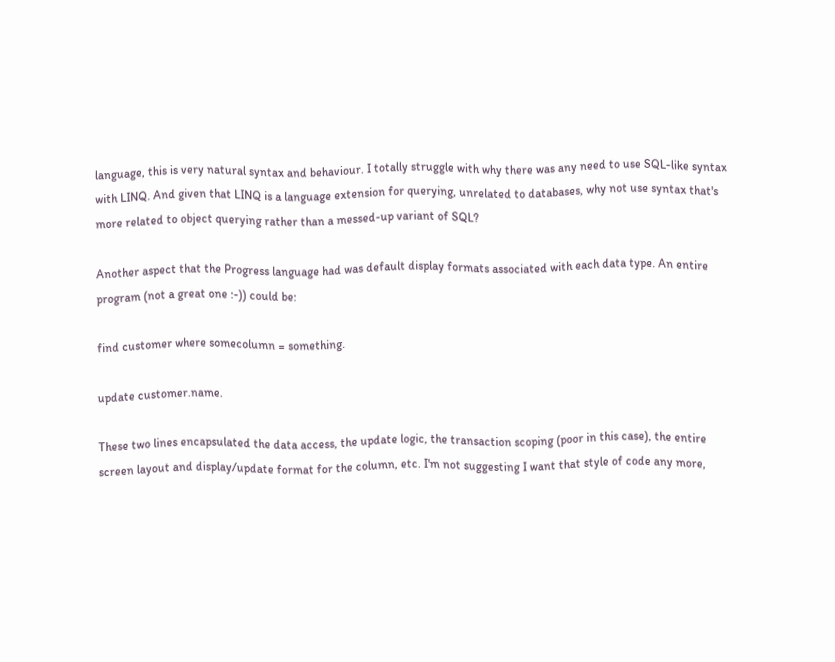language, this is very natural syntax and behaviour. I totally struggle with why there was any need to use SQL-like syntax with LINQ. And given that LINQ is a language extension for querying, unrelated to databases, why not use syntax that's more related to object querying rather than a messed-up variant of SQL?

Another aspect that the Progress language had was default display formats associated with each data type. An entire program (not a great one :-)) could be:

find customer where somecolumn = something.

update customer.name.

These two lines encapsulated the data access, the update logic, the transaction scoping (poor in this case), the entire screen layout and display/update format for the column, etc. I'm not suggesting I want that style of code any more,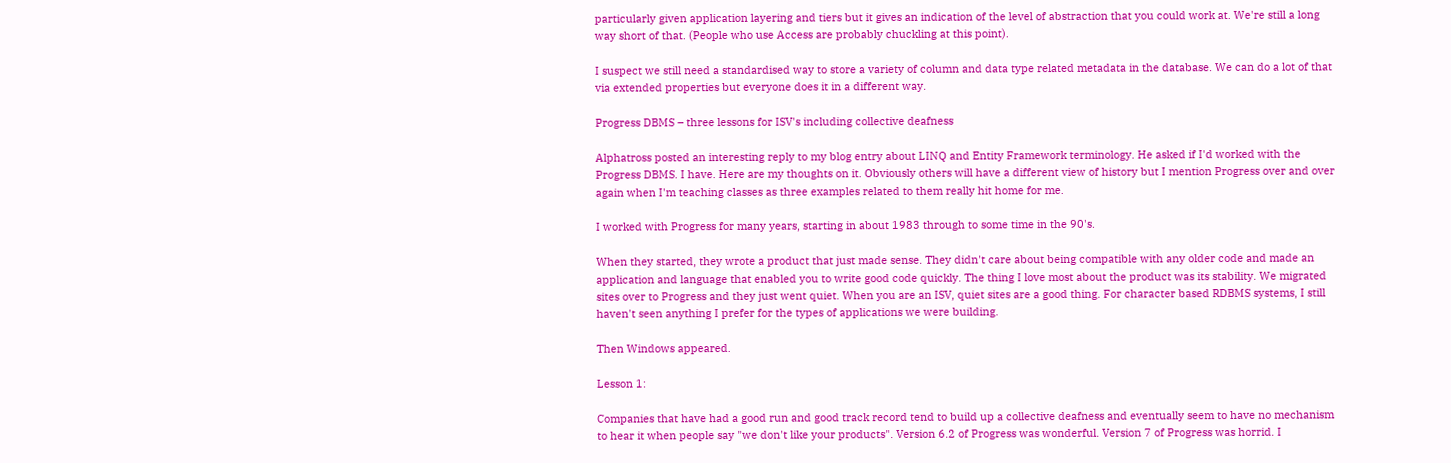particularly given application layering and tiers but it gives an indication of the level of abstraction that you could work at. We're still a long way short of that. (People who use Access are probably chuckling at this point).

I suspect we still need a standardised way to store a variety of column and data type related metadata in the database. We can do a lot of that via extended properties but everyone does it in a different way.

Progress DBMS – three lessons for ISV's including collective deafness

Alphatross posted an interesting reply to my blog entry about LINQ and Entity Framework terminology. He asked if I'd worked with the Progress DBMS. I have. Here are my thoughts on it. Obviously others will have a different view of history but I mention Progress over and over again when I'm teaching classes as three examples related to them really hit home for me.

I worked with Progress for many years, starting in about 1983 through to some time in the 90's.

When they started, they wrote a product that just made sense. They didn't care about being compatible with any older code and made an application and language that enabled you to write good code quickly. The thing I love most about the product was its stability. We migrated sites over to Progress and they just went quiet. When you are an ISV, quiet sites are a good thing. For character based RDBMS systems, I still haven't seen anything I prefer for the types of applications we were building.

Then Windows appeared.

Lesson 1:

Companies that have had a good run and good track record tend to build up a collective deafness and eventually seem to have no mechanism to hear it when people say "we don't like your products". Version 6.2 of Progress was wonderful. Version 7 of Progress was horrid. I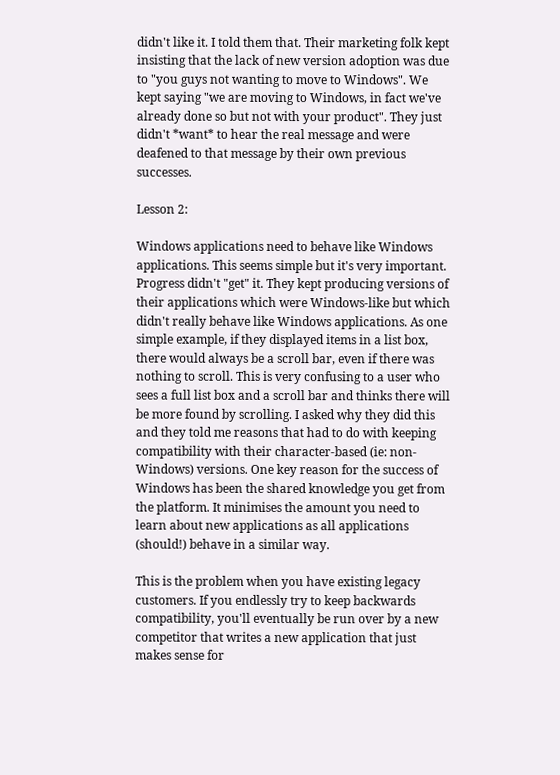didn't like it. I told them that. Their marketing folk kept insisting that the lack of new version adoption was due to "you guys not wanting to move to Windows". We kept saying "we are moving to Windows, in fact we've already done so but not with your product". They just didn't *want* to hear the real message and were deafened to that message by their own previous successes.

Lesson 2:

Windows applications need to behave like Windows applications. This seems simple but it's very important. Progress didn't "get" it. They kept producing versions of their applications which were Windows-like but which didn't really behave like Windows applications. As one simple example, if they displayed items in a list box, there would always be a scroll bar, even if there was nothing to scroll. This is very confusing to a user who sees a full list box and a scroll bar and thinks there will be more found by scrolling. I asked why they did this and they told me reasons that had to do with keeping compatibility with their character-based (ie: non-Windows) versions. One key reason for the success of Windows has been the shared knowledge you get from the platform. It minimises the amount you need to learn about new applications as all applications (should!) behave in a similar way.

This is the problem when you have existing legacy customers. If you endlessly try to keep backwards compatibility, you'll eventually be run over by a new competitor that writes a new application that just makes sense for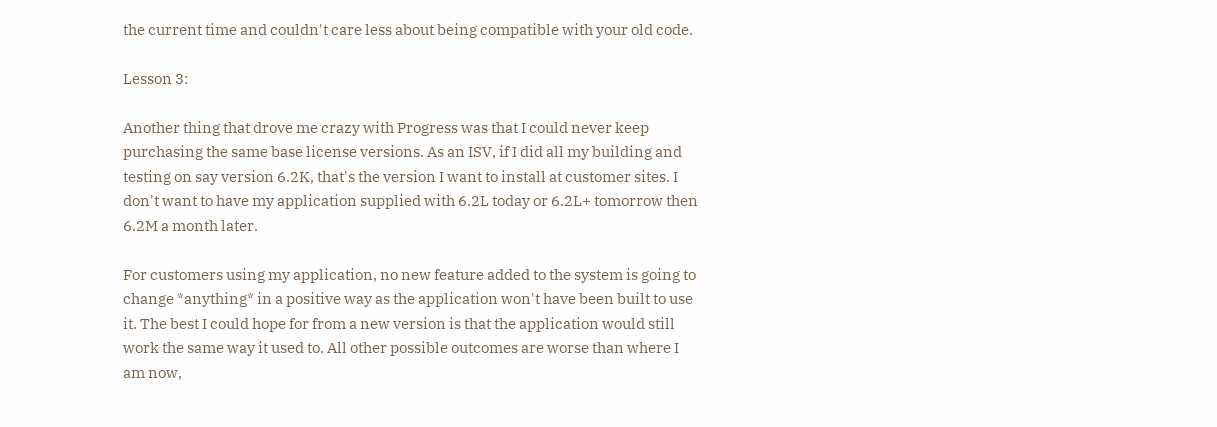the current time and couldn't care less about being compatible with your old code.

Lesson 3:

Another thing that drove me crazy with Progress was that I could never keep purchasing the same base license versions. As an ISV, if I did all my building and testing on say version 6.2K, that's the version I want to install at customer sites. I don't want to have my application supplied with 6.2L today or 6.2L+ tomorrow then 6.2M a month later.

For customers using my application, no new feature added to the system is going to change *anything* in a positive way as the application won't have been built to use it. The best I could hope for from a new version is that the application would still work the same way it used to. All other possible outcomes are worse than where I am now,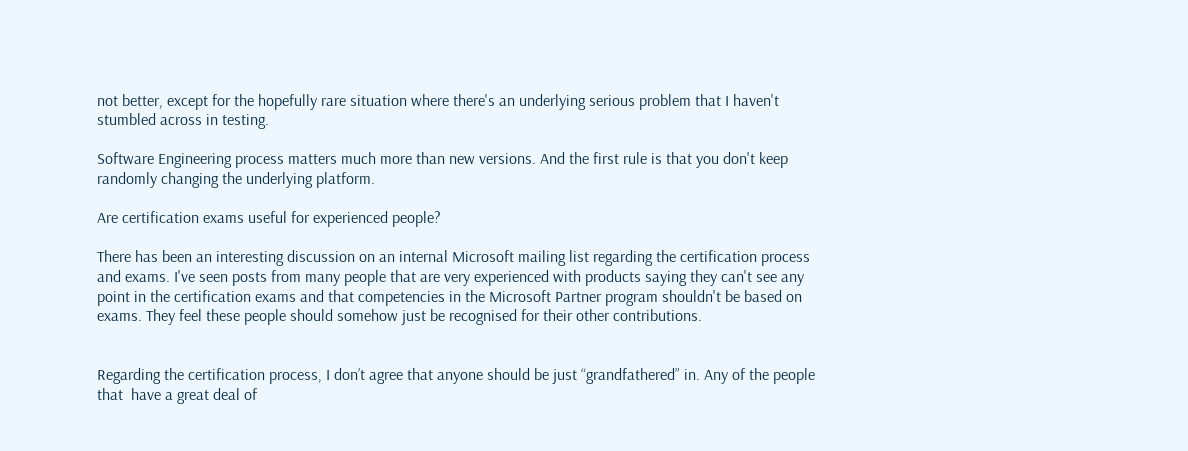not better, except for the hopefully rare situation where there's an underlying serious problem that I haven't stumbled across in testing.

Software Engineering process matters much more than new versions. And the first rule is that you don't keep randomly changing the underlying platform.

Are certification exams useful for experienced people?

There has been an interesting discussion on an internal Microsoft mailing list regarding the certification process and exams. I've seen posts from many people that are very experienced with products saying they can't see any point in the certification exams and that competencies in the Microsoft Partner program shouldn't be based on exams. They feel these people should somehow just be recognised for their other contributions.


Regarding the certification process, I don’t agree that anyone should be just “grandfathered” in. Any of the people that  have a great deal of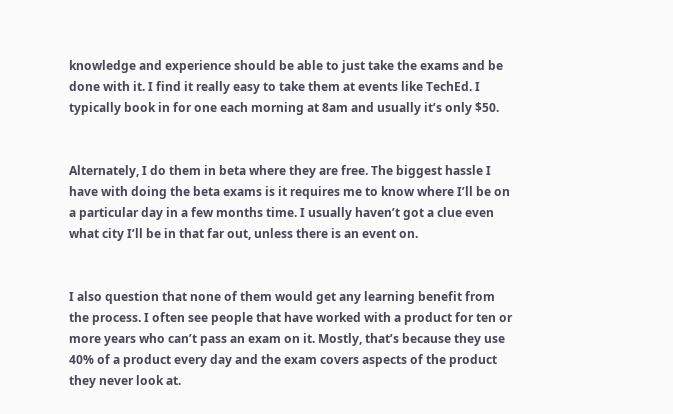knowledge and experience should be able to just take the exams and be done with it. I find it really easy to take them at events like TechEd. I typically book in for one each morning at 8am and usually it’s only $50.


Alternately, I do them in beta where they are free. The biggest hassle I have with doing the beta exams is it requires me to know where I’ll be on a particular day in a few months time. I usually haven’t got a clue even what city I’ll be in that far out, unless there is an event on.


I also question that none of them would get any learning benefit from the process. I often see people that have worked with a product for ten or more years who can’t pass an exam on it. Mostly, that’s because they use 40% of a product every day and the exam covers aspects of the product they never look at.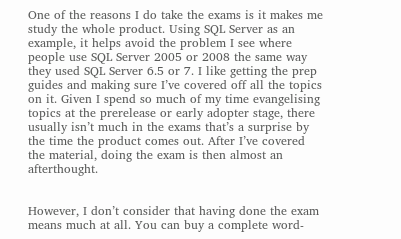One of the reasons I do take the exams is it makes me study the whole product. Using SQL Server as an example, it helps avoid the problem I see where people use SQL Server 2005 or 2008 the same way they used SQL Server 6.5 or 7. I like getting the prep guides and making sure I’ve covered off all the topics on it. Given I spend so much of my time evangelising topics at the prerelease or early adopter stage, there usually isn’t much in the exams that’s a surprise by the time the product comes out. After I’ve covered the material, doing the exam is then almost an afterthought.


However, I don’t consider that having done the exam means much at all. You can buy a complete word-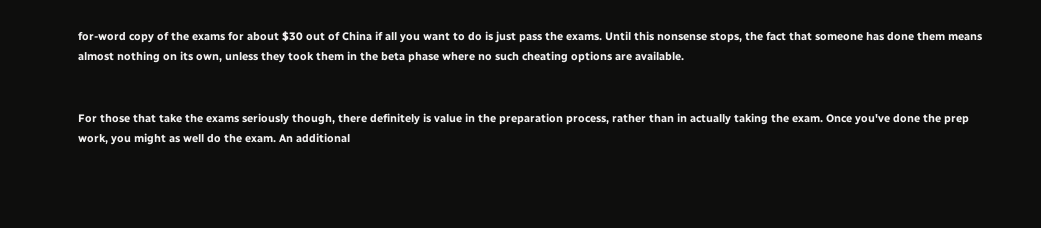for-word copy of the exams for about $30 out of China if all you want to do is just pass the exams. Until this nonsense stops, the fact that someone has done them means almost nothing on its own, unless they took them in the beta phase where no such cheating options are available.


For those that take the exams seriously though, there definitely is value in the preparation process, rather than in actually taking the exam. Once you've done the prep work, you might as well do the exam. An additional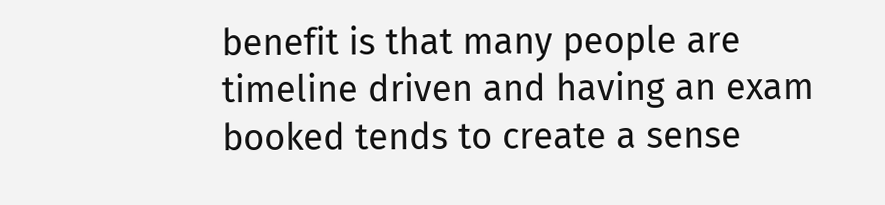benefit is that many people are timeline driven and having an exam booked tends to create a sense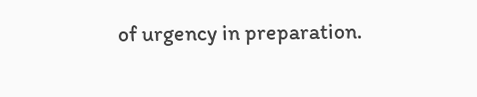of urgency in preparation.